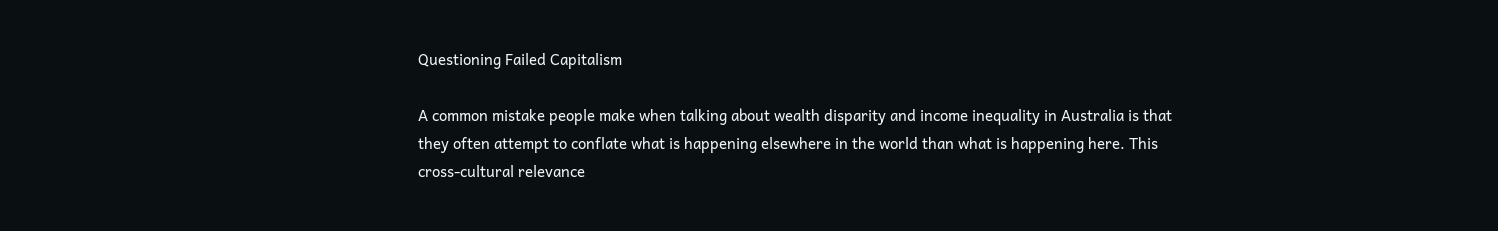Questioning Failed Capitalism

A common mistake people make when talking about wealth disparity and income inequality in Australia is that they often attempt to conflate what is happening elsewhere in the world than what is happening here. This cross-cultural relevance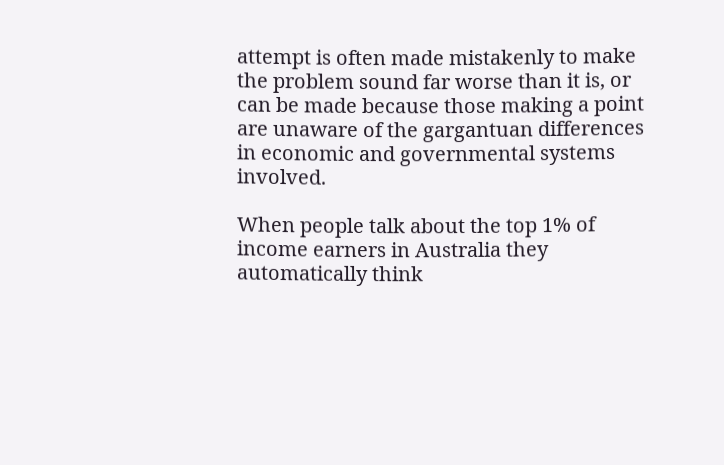attempt is often made mistakenly to make the problem sound far worse than it is, or can be made because those making a point are unaware of the gargantuan differences in economic and governmental systems involved.

When people talk about the top 1% of income earners in Australia they automatically think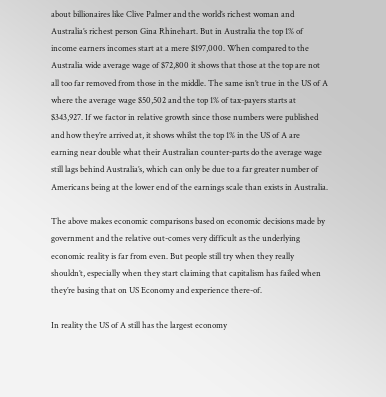about billionaires like Clive Palmer and the world’s richest woman and Australia’s richest person Gina Rhinehart. But in Australia the top 1% of income earners incomes start at a mere $197,000. When compared to the Australia wide average wage of $72,800 it shows that those at the top are not all too far removed from those in the middle. The same isn’t true in the US of A where the average wage $50,502 and the top 1% of tax-payers starts at $343,927. If we factor in relative growth since those numbers were published and how they’re arrived at, it shows whilst the top 1% in the US of A are earning near double what their Australian counter-parts do the average wage still lags behind Australia’s, which can only be due to a far greater number of Americans being at the lower end of the earnings scale than exists in Australia.

The above makes economic comparisons based on economic decisions made by government and the relative out-comes very difficult as the underlying economic reality is far from even. But people still try when they really shouldn’t, especially when they start claiming that capitalism has failed when they’re basing that on US Economy and experience there-of.

In reality the US of A still has the largest economy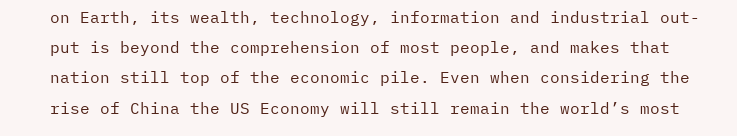on Earth, its wealth, technology, information and industrial out-put is beyond the comprehension of most people, and makes that nation still top of the economic pile. Even when considering the rise of China the US Economy will still remain the world’s most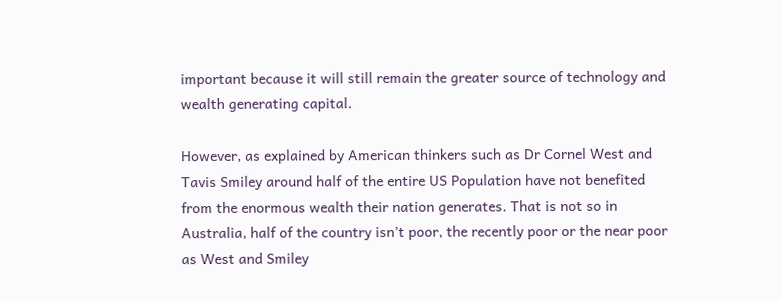important because it will still remain the greater source of technology and wealth generating capital.

However, as explained by American thinkers such as Dr Cornel West and Tavis Smiley around half of the entire US Population have not benefited from the enormous wealth their nation generates. That is not so in Australia, half of the country isn’t poor, the recently poor or the near poor as West and Smiley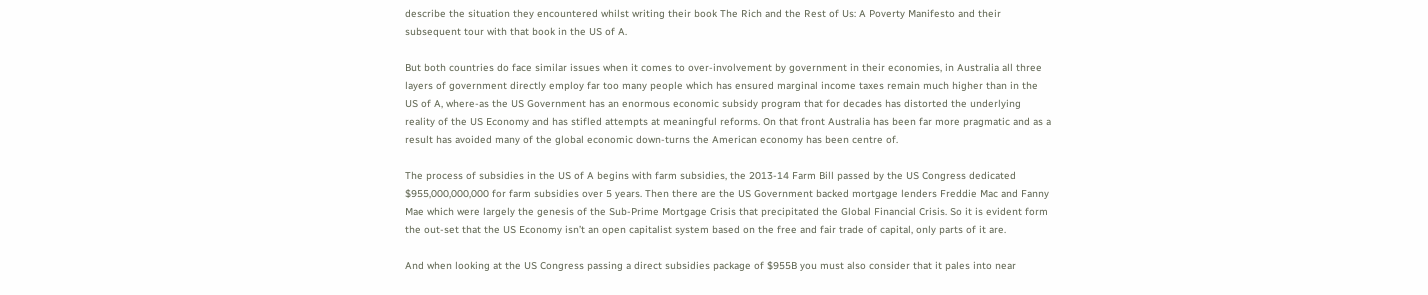describe the situation they encountered whilst writing their book The Rich and the Rest of Us: A Poverty Manifesto and their subsequent tour with that book in the US of A.

But both countries do face similar issues when it comes to over-involvement by government in their economies, in Australia all three layers of government directly employ far too many people which has ensured marginal income taxes remain much higher than in the US of A, where-as the US Government has an enormous economic subsidy program that for decades has distorted the underlying reality of the US Economy and has stifled attempts at meaningful reforms. On that front Australia has been far more pragmatic and as a result has avoided many of the global economic down-turns the American economy has been centre of.

The process of subsidies in the US of A begins with farm subsidies, the 2013-14 Farm Bill passed by the US Congress dedicated $955,000,000,000 for farm subsidies over 5 years. Then there are the US Government backed mortgage lenders Freddie Mac and Fanny Mae which were largely the genesis of the Sub-Prime Mortgage Crisis that precipitated the Global Financial Crisis. So it is evident form the out-set that the US Economy isn’t an open capitalist system based on the free and fair trade of capital, only parts of it are.

And when looking at the US Congress passing a direct subsidies package of $955B you must also consider that it pales into near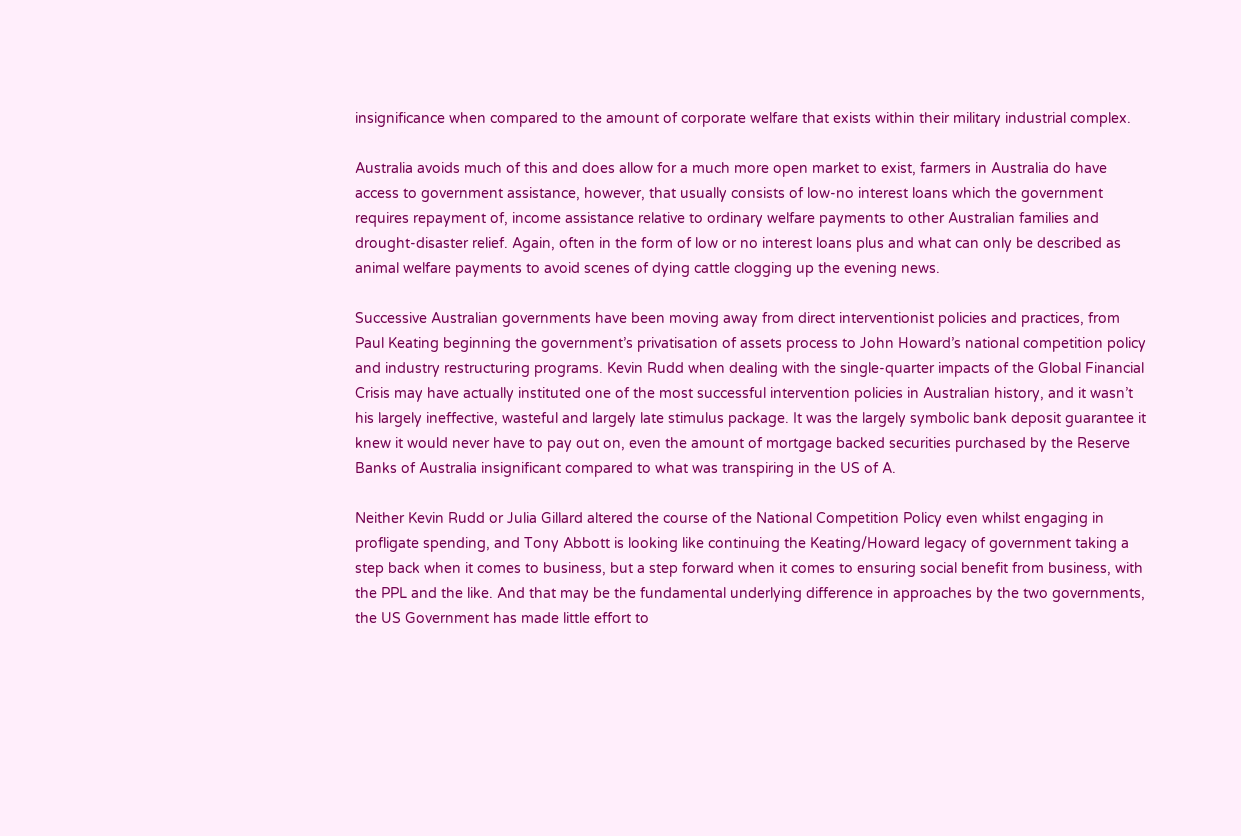insignificance when compared to the amount of corporate welfare that exists within their military industrial complex.

Australia avoids much of this and does allow for a much more open market to exist, farmers in Australia do have access to government assistance, however, that usually consists of low-no interest loans which the government requires repayment of, income assistance relative to ordinary welfare payments to other Australian families and drought-disaster relief. Again, often in the form of low or no interest loans plus and what can only be described as animal welfare payments to avoid scenes of dying cattle clogging up the evening news.

Successive Australian governments have been moving away from direct interventionist policies and practices, from Paul Keating beginning the government’s privatisation of assets process to John Howard’s national competition policy and industry restructuring programs. Kevin Rudd when dealing with the single-quarter impacts of the Global Financial Crisis may have actually instituted one of the most successful intervention policies in Australian history, and it wasn’t his largely ineffective, wasteful and largely late stimulus package. It was the largely symbolic bank deposit guarantee it knew it would never have to pay out on, even the amount of mortgage backed securities purchased by the Reserve Banks of Australia insignificant compared to what was transpiring in the US of A.

Neither Kevin Rudd or Julia Gillard altered the course of the National Competition Policy even whilst engaging in profligate spending, and Tony Abbott is looking like continuing the Keating/Howard legacy of government taking a step back when it comes to business, but a step forward when it comes to ensuring social benefit from business, with the PPL and the like. And that may be the fundamental underlying difference in approaches by the two governments, the US Government has made little effort to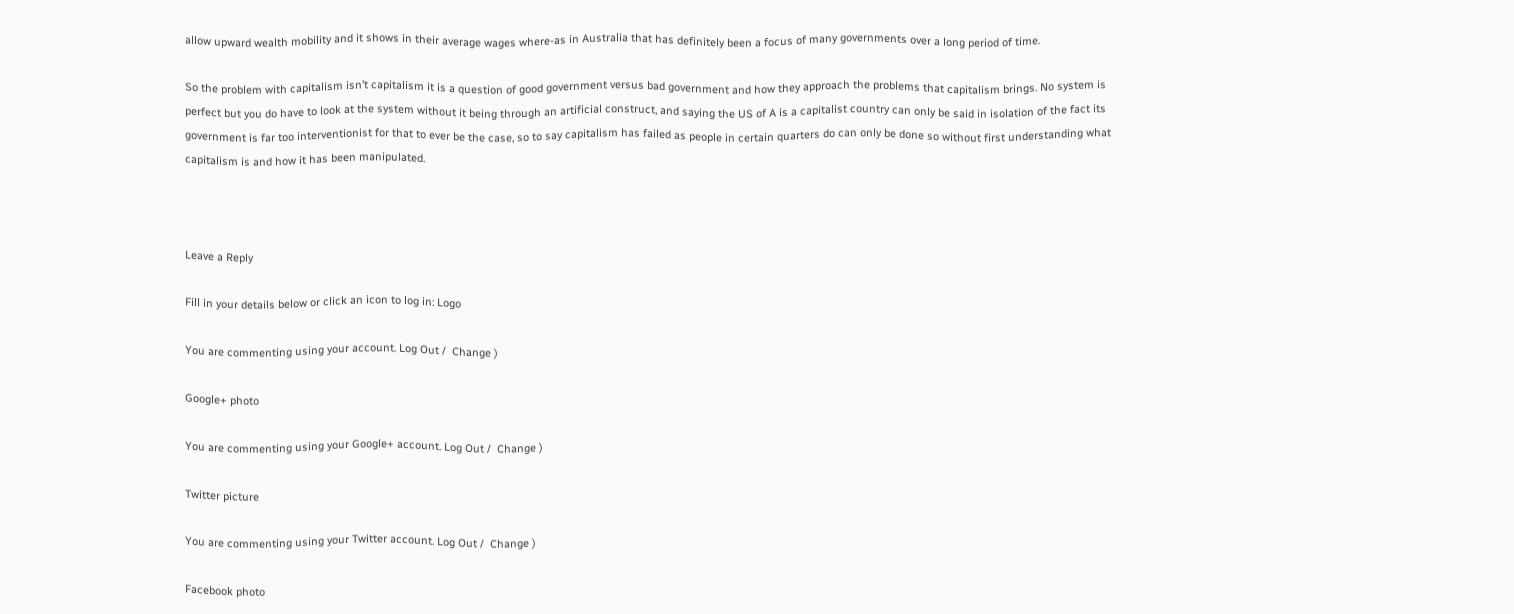allow upward wealth mobility and it shows in their average wages where-as in Australia that has definitely been a focus of many governments over a long period of time.

So the problem with capitalism isn’t capitalism it is a question of good government versus bad government and how they approach the problems that capitalism brings. No system is perfect but you do have to look at the system without it being through an artificial construct, and saying the US of A is a capitalist country can only be said in isolation of the fact its government is far too interventionist for that to ever be the case, so to say capitalism has failed as people in certain quarters do can only be done so without first understanding what capitalism is and how it has been manipulated.



Leave a Reply

Fill in your details below or click an icon to log in: Logo

You are commenting using your account. Log Out /  Change )

Google+ photo

You are commenting using your Google+ account. Log Out /  Change )

Twitter picture

You are commenting using your Twitter account. Log Out /  Change )

Facebook photo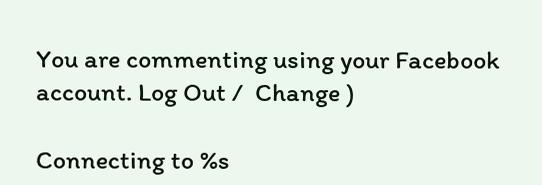You are commenting using your Facebook account. Log Out /  Change )

Connecting to %s